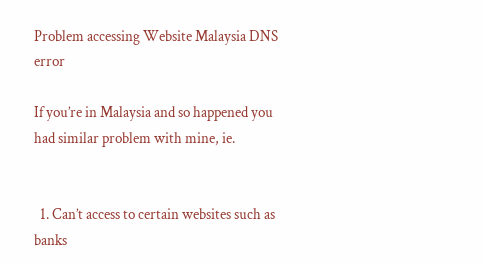Problem accessing Website Malaysia DNS error

If you’re in Malaysia and so happened you had similar problem with mine, ie.


  1. Can’t access to certain websites such as banks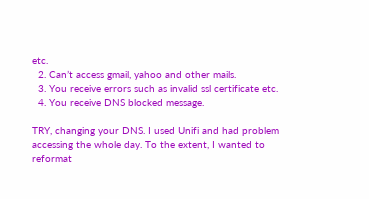etc.
  2. Can’t access gmail, yahoo and other mails.
  3. You receive errors such as invalid ssl certificate etc.
  4. You receive DNS blocked message.

TRY, changing your DNS. I used Unifi and had problem accessing the whole day. To the extent, I wanted to reformat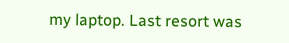my laptop. Last resort was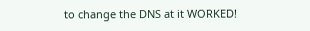to change the DNS at it WORKED!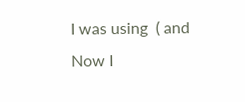I was using  ( and Now I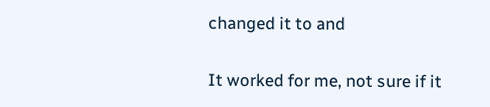changed it to and


It worked for me, not sure if it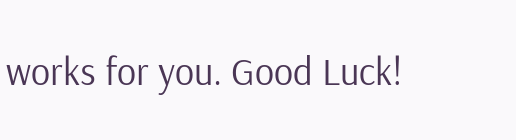works for you. Good Luck!